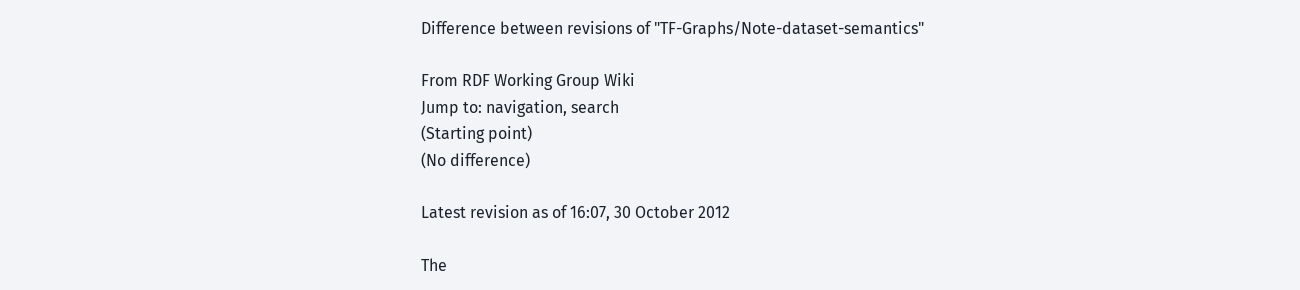Difference between revisions of "TF-Graphs/Note-dataset-semantics"

From RDF Working Group Wiki
Jump to: navigation, search
(Starting point)
(No difference)

Latest revision as of 16:07, 30 October 2012

The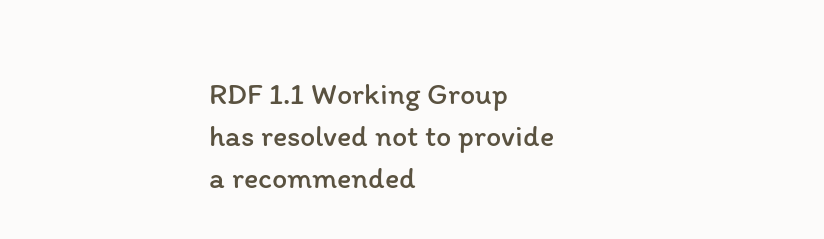RDF 1.1 Working Group has resolved not to provide a recommended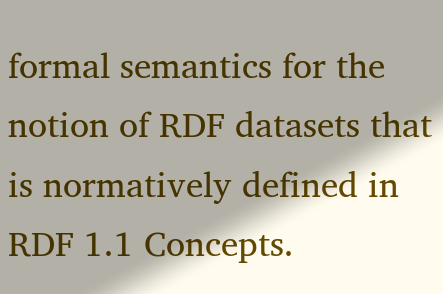formal semantics for the notion of RDF datasets that is normatively defined in RDF 1.1 Concepts.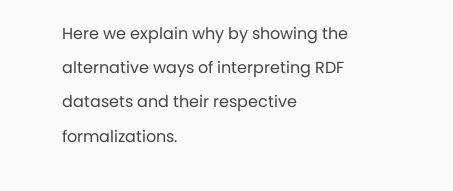Here we explain why by showing the alternative ways of interpreting RDF datasets and their respective formalizations.